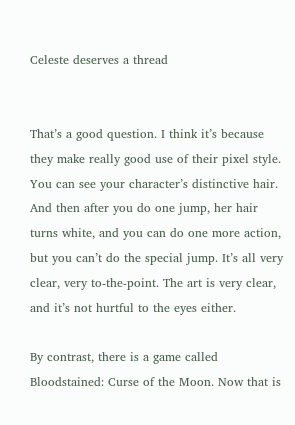Celeste deserves a thread


That’s a good question. I think it’s because they make really good use of their pixel style. You can see your character’s distinctive hair. And then after you do one jump, her hair turns white, and you can do one more action, but you can’t do the special jump. It’s all very clear, very to-the-point. The art is very clear, and it’s not hurtful to the eyes either.

By contrast, there is a game called Bloodstained: Curse of the Moon. Now that is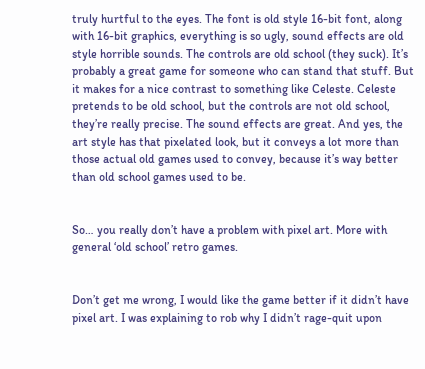truly hurtful to the eyes. The font is old style 16-bit font, along with 16-bit graphics, everything is so ugly, sound effects are old style horrible sounds. The controls are old school (they suck). It’s probably a great game for someone who can stand that stuff. But it makes for a nice contrast to something like Celeste. Celeste pretends to be old school, but the controls are not old school, they’re really precise. The sound effects are great. And yes, the art style has that pixelated look, but it conveys a lot more than those actual old games used to convey, because it’s way better than old school games used to be.


So… you really don’t have a problem with pixel art. More with general ‘old school’ retro games.


Don’t get me wrong, I would like the game better if it didn’t have pixel art. I was explaining to rob why I didn’t rage-quit upon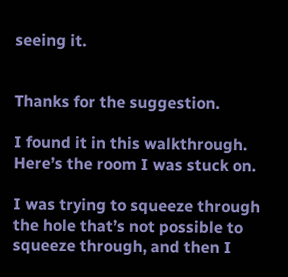seeing it.


Thanks for the suggestion.

I found it in this walkthrough. Here’s the room I was stuck on.

I was trying to squeeze through the hole that’s not possible to squeeze through, and then I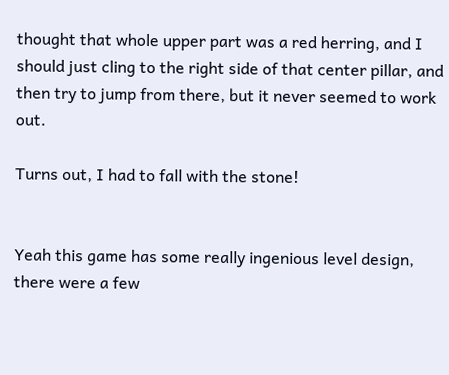thought that whole upper part was a red herring, and I should just cling to the right side of that center pillar, and then try to jump from there, but it never seemed to work out.

Turns out, I had to fall with the stone!


Yeah this game has some really ingenious level design, there were a few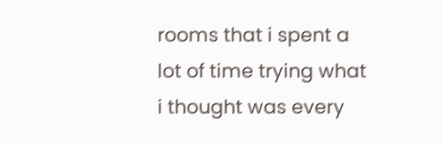rooms that i spent a lot of time trying what i thought was every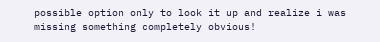possible option only to look it up and realize i was missing something completely obvious!